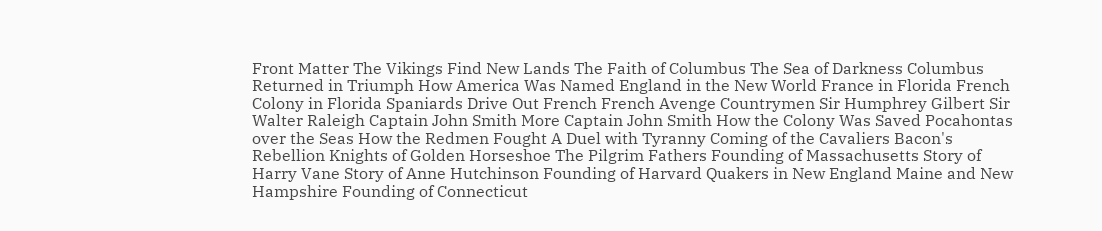Front Matter The Vikings Find New Lands The Faith of Columbus The Sea of Darkness Columbus Returned in Triumph How America Was Named England in the New World France in Florida French Colony in Florida Spaniards Drive Out French French Avenge Countrymen Sir Humphrey Gilbert Sir Walter Raleigh Captain John Smith More Captain John Smith How the Colony Was Saved Pocahontas over the Seas How the Redmen Fought A Duel with Tyranny Coming of the Cavaliers Bacon's Rebellion Knights of Golden Horseshoe The Pilgrim Fathers Founding of Massachusetts Story of Harry Vane Story of Anne Hutchinson Founding of Harvard Quakers in New England Maine and New Hampshire Founding of Connecticut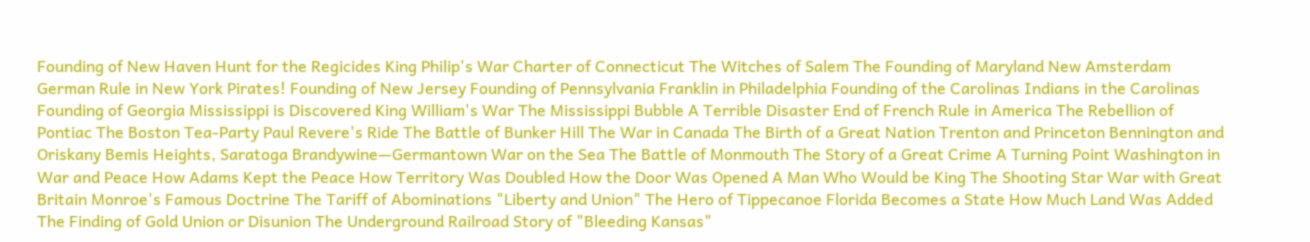Founding of New Haven Hunt for the Regicides King Philip's War Charter of Connecticut The Witches of Salem The Founding of Maryland New Amsterdam German Rule in New York Pirates! Founding of New Jersey Founding of Pennsylvania Franklin in Philadelphia Founding of the Carolinas Indians in the Carolinas Founding of Georgia Mississippi is Discovered King William's War The Mississippi Bubble A Terrible Disaster End of French Rule in America The Rebellion of Pontiac The Boston Tea-Party Paul Revere's Ride The Battle of Bunker Hill The War in Canada The Birth of a Great Nation Trenton and Princeton Bennington and Oriskany Bemis Heights, Saratoga Brandywine—Germantown War on the Sea The Battle of Monmouth The Story of a Great Crime A Turning Point Washington in War and Peace How Adams Kept the Peace How Territory Was Doubled How the Door Was Opened A Man Who Would be King The Shooting Star War with Great Britain Monroe's Famous Doctrine The Tariff of Abominations "Liberty and Union" The Hero of Tippecanoe Florida Becomes a State How Much Land Was Added The Finding of Gold Union or Disunion The Underground Railroad Story of "Bleeding Kansas"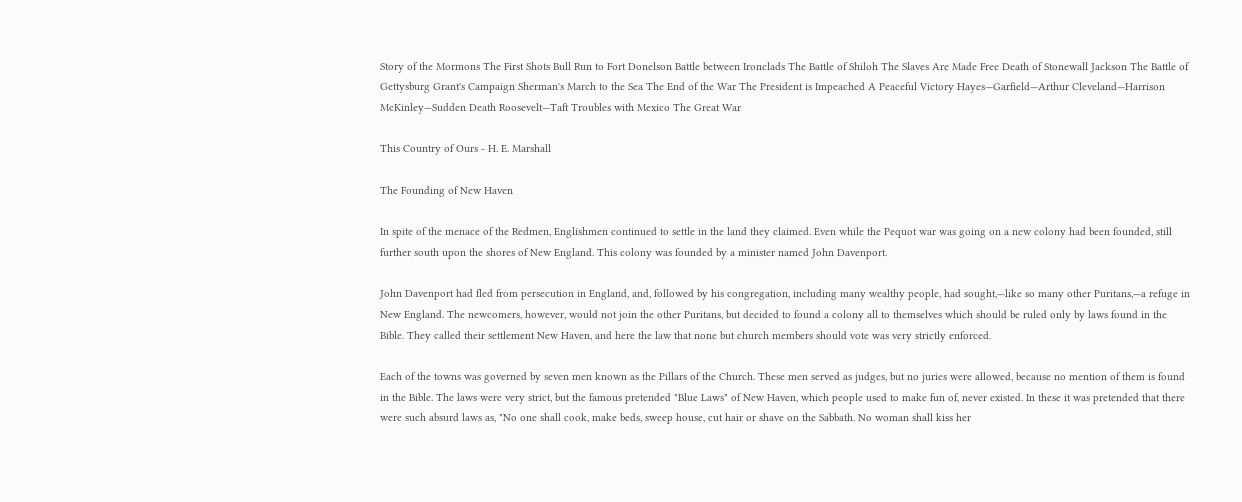Story of the Mormons The First Shots Bull Run to Fort Donelson Battle between Ironclads The Battle of Shiloh The Slaves Are Made Free Death of Stonewall Jackson The Battle of Gettysburg Grant's Campaign Sherman's March to the Sea The End of the War The President is Impeached A Peaceful Victory Hayes—Garfield—Arthur Cleveland—Harrison McKinley—Sudden Death Roosevelt—Taft Troubles with Mexico The Great War

This Country of Ours - H. E. Marshall

The Founding of New Haven

In spite of the menace of the Redmen, Englishmen continued to settle in the land they claimed. Even while the Pequot war was going on a new colony had been founded, still further south upon the shores of New England. This colony was founded by a minister named John Davenport.

John Davenport had fled from persecution in England, and, followed by his congregation, including many wealthy people, had sought,—like so many other Puritans,—a refuge in New England. The newcomers, however, would not join the other Puritans, but decided to found a colony all to themselves which should be ruled only by laws found in the Bible. They called their settlement New Haven, and here the law that none but church members should vote was very strictly enforced.

Each of the towns was governed by seven men known as the Pillars of the Church. These men served as judges, but no juries were allowed, because no mention of them is found in the Bible. The laws were very strict, but the famous pretended "Blue Laws" of New Haven, which people used to make fun of, never existed. In these it was pretended that there were such absurd laws as, "No one shall cook, make beds, sweep house, cut hair or shave on the Sabbath. No woman shall kiss her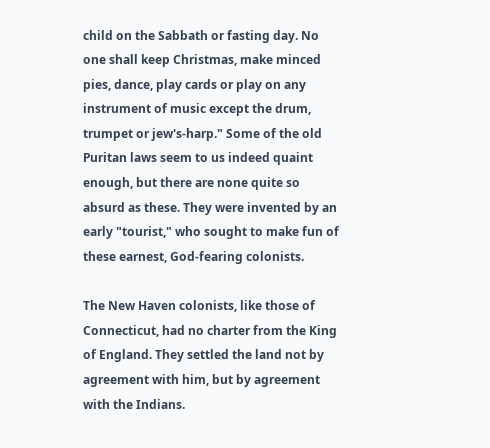child on the Sabbath or fasting day. No one shall keep Christmas, make minced pies, dance, play cards or play on any instrument of music except the drum, trumpet or jew's-harp." Some of the old Puritan laws seem to us indeed quaint enough, but there are none quite so absurd as these. They were invented by an early "tourist," who sought to make fun of these earnest, God-fearing colonists.

The New Haven colonists, like those of Connecticut, had no charter from the King of England. They settled the land not by agreement with him, but by agreement with the Indians.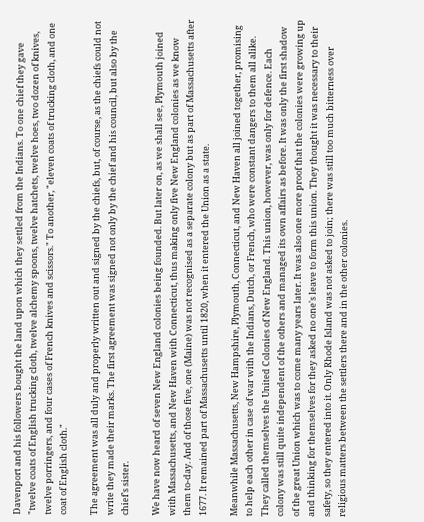Davenport and his followers bought the land upon which they settled from the Indians. To one chief they gave "twelve coats of English trucking cloth, twelve alchemy spoons, twelve hatchets, twelve hoes, two dozen of knives, twelve porringers, and four cases of French knives and scissors." To another, "eleven coats of trucking cloth, and one coat of English cloth."

The agreement was all duly and properly written out and signed by the chiefs, but, of course, as the chiefs could not write they made their marks. The first agreement was signed not only by the chief and his council, but also by the chief's sister.

We have now heard of seven New England colonies being founded. But later on, as we shall see, Plymouth joined with Massachusetts, and New Haven with Connecticut, thus making only five New England colonies as we know them to-day. And of those five, one (Maine) was not recognised as a separate colony but as part of Massachusetts after 1677. It remained part of Massachusetts until 1820, when it entered the Union as a state.

Meanwhile Massachusetts, New Hampshire, Plymouth, Connecticut, and New Haven all joined together, promising to help each other in case of war with the Indians, Dutch, or French, who were constant dangers to them all alike. They called themselves the United Colonies of New England. This union, however, was only for defence. Each colony was still quite independent of the others and managed its own affairs as before. It was only the first shadow of the great Union which was to come many years later. It was also one more proof that the colonies were growing up and thinking for themselves for they asked no one's leave to form this union. They thought it was necessary to their safety, so they entered into it. Only Rhode Island was not asked to join; there was still too much bitterness over religious matters between the settlers there and in the other colonies.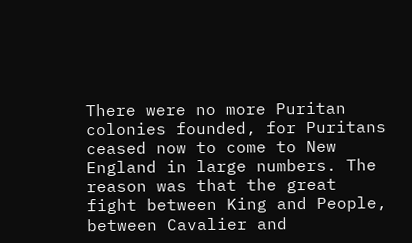There were no more Puritan colonies founded, for Puritans ceased now to come to New England in large numbers. The reason was that the great fight between King and People, between Cavalier and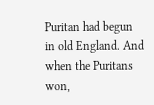Puritan had begun in old England. And when the Puritans won,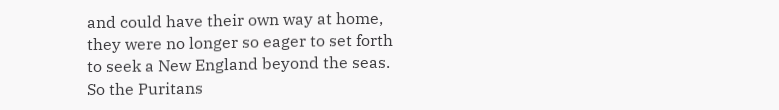and could have their own way at home, they were no longer so eager to set forth to seek a New England beyond the seas. So the Puritans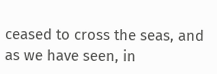ceased to cross the seas, and as we have seen, in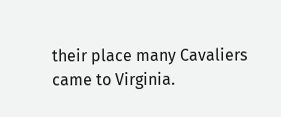their place many Cavaliers came to Virginia.